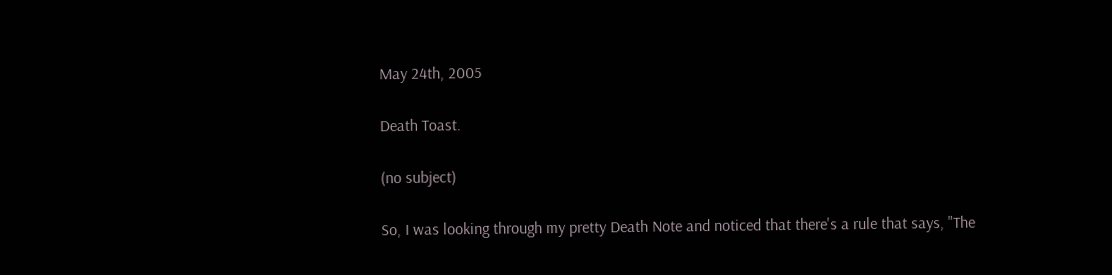May 24th, 2005

Death Toast.

(no subject)

So, I was looking through my pretty Death Note and noticed that there's a rule that says, "The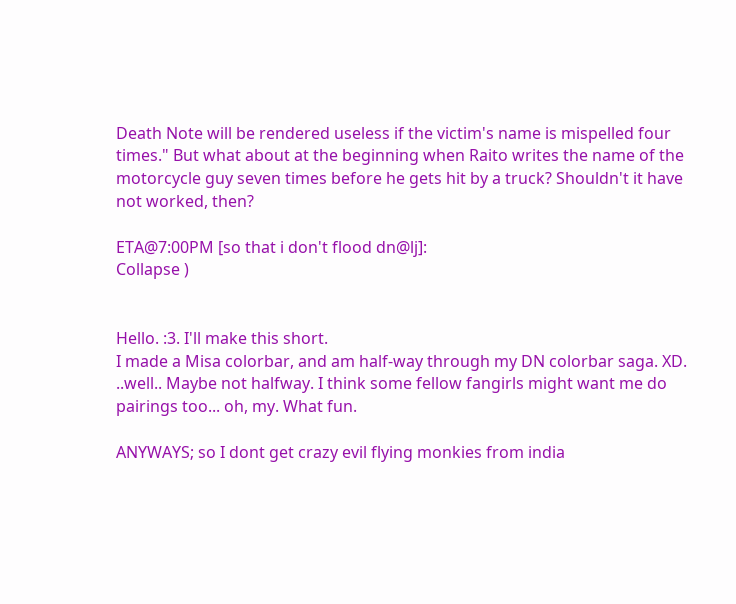Death Note will be rendered useless if the victim's name is mispelled four times." But what about at the beginning when Raito writes the name of the motorcycle guy seven times before he gets hit by a truck? Shouldn't it have not worked, then?

ETA@7:00PM [so that i don't flood dn@lj]:
Collapse )


Hello. :3. I'll make this short.
I made a Misa colorbar, and am half-way through my DN colorbar saga. XD. ..well.. Maybe not halfway. I think some fellow fangirls might want me do pairings too... oh, my. What fun.

ANYWAYS; so I dont get crazy evil flying monkies from india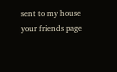sent to my house your friends page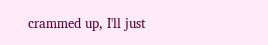crammed up, I'll just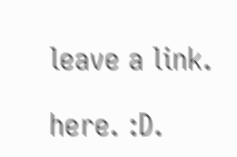leave a link.

here. :D.